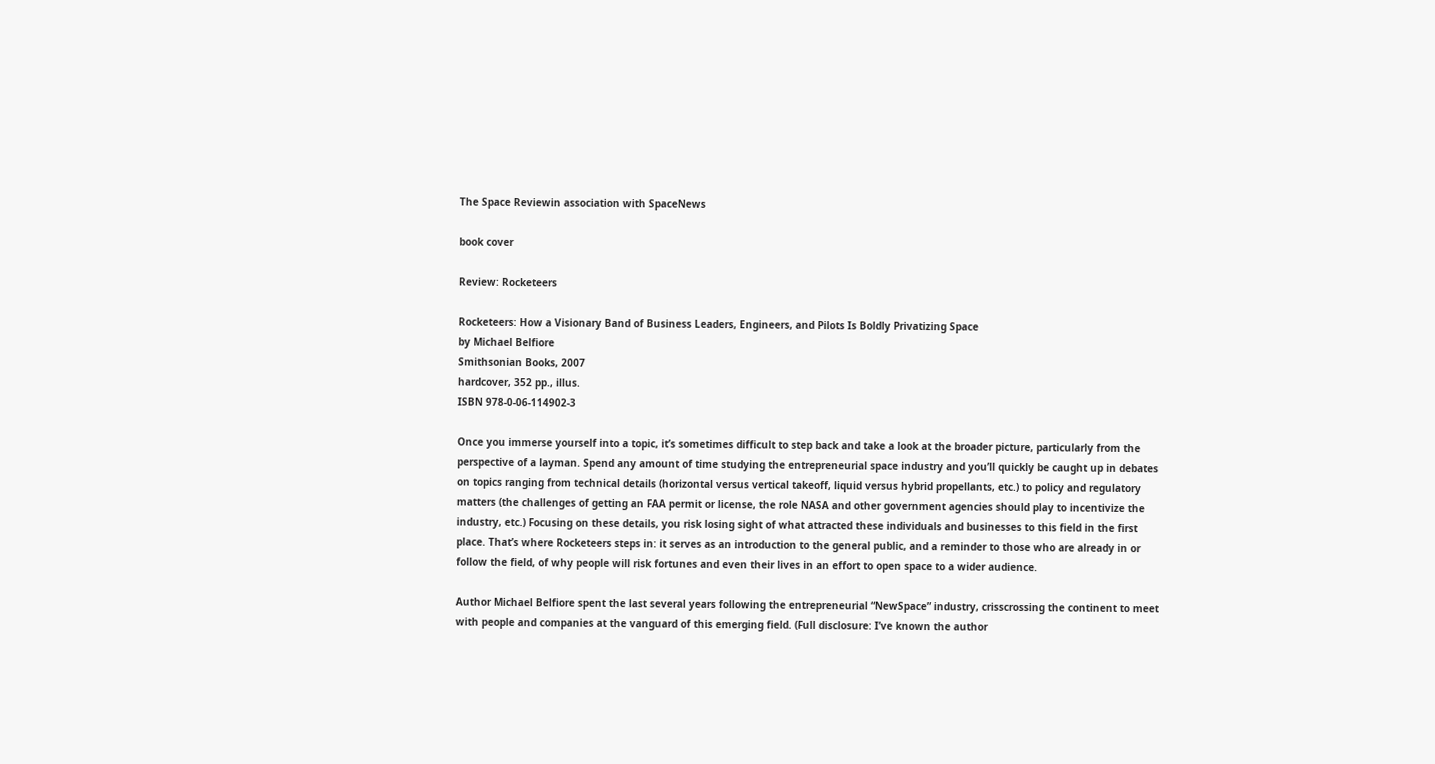The Space Reviewin association with SpaceNews

book cover

Review: Rocketeers

Rocketeers: How a Visionary Band of Business Leaders, Engineers, and Pilots Is Boldly Privatizing Space
by Michael Belfiore
Smithsonian Books, 2007
hardcover, 352 pp., illus.
ISBN 978-0-06-114902-3

Once you immerse yourself into a topic, it’s sometimes difficult to step back and take a look at the broader picture, particularly from the perspective of a layman. Spend any amount of time studying the entrepreneurial space industry and you’ll quickly be caught up in debates on topics ranging from technical details (horizontal versus vertical takeoff, liquid versus hybrid propellants, etc.) to policy and regulatory matters (the challenges of getting an FAA permit or license, the role NASA and other government agencies should play to incentivize the industry, etc.) Focusing on these details, you risk losing sight of what attracted these individuals and businesses to this field in the first place. That’s where Rocketeers steps in: it serves as an introduction to the general public, and a reminder to those who are already in or follow the field, of why people will risk fortunes and even their lives in an effort to open space to a wider audience.

Author Michael Belfiore spent the last several years following the entrepreneurial “NewSpace” industry, crisscrossing the continent to meet with people and companies at the vanguard of this emerging field. (Full disclosure: I’ve known the author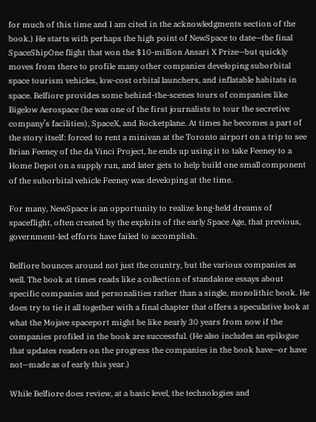for much of this time and I am cited in the acknowledgments section of the book.) He starts with perhaps the high point of NewSpace to date—the final SpaceShipOne flight that won the $10-million Ansari X Prize—but quickly moves from there to profile many other companies developing suborbital space tourism vehicles, low-cost orbital launchers, and inflatable habitats in space. Belfiore provides some behind-the-scenes tours of companies like Bigelow Aerospace (he was one of the first journalists to tour the secretive company’s facilities), SpaceX, and Rocketplane. At times he becomes a part of the story itself: forced to rent a minivan at the Toronto airport on a trip to see Brian Feeney of the da Vinci Project, he ends up using it to take Feeney to a Home Depot on a supply run, and later gets to help build one small component of the suborbital vehicle Feeney was developing at the time.

For many, NewSpace is an opportunity to realize long-held dreams of spaceflight, often created by the exploits of the early Space Age, that previous, government-led efforts have failed to accomplish.

Belfiore bounces around not just the country, but the various companies as well. The book at times reads like a collection of standalone essays about specific companies and personalities rather than a single, monolithic book. He does try to tie it all together with a final chapter that offers a speculative look at what the Mojave spaceport might be like nearly 30 years from now if the companies profiled in the book are successful. (He also includes an epilogue that updates readers on the progress the companies in the book have—or have not—made as of early this year.)

While Belfiore does review, at a basic level, the technologies and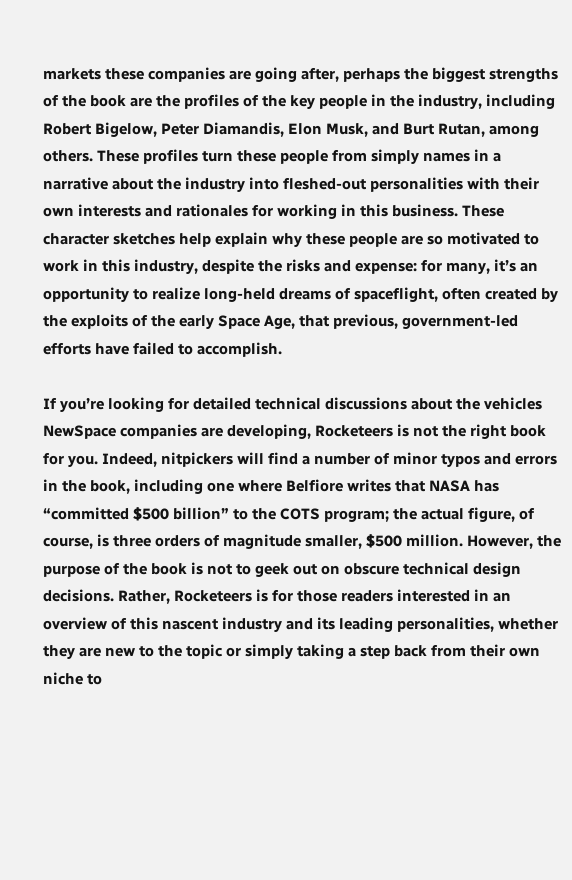markets these companies are going after, perhaps the biggest strengths of the book are the profiles of the key people in the industry, including Robert Bigelow, Peter Diamandis, Elon Musk, and Burt Rutan, among others. These profiles turn these people from simply names in a narrative about the industry into fleshed-out personalities with their own interests and rationales for working in this business. These character sketches help explain why these people are so motivated to work in this industry, despite the risks and expense: for many, it’s an opportunity to realize long-held dreams of spaceflight, often created by the exploits of the early Space Age, that previous, government-led efforts have failed to accomplish.

If you’re looking for detailed technical discussions about the vehicles NewSpace companies are developing, Rocketeers is not the right book for you. Indeed, nitpickers will find a number of minor typos and errors in the book, including one where Belfiore writes that NASA has “committed $500 billion” to the COTS program; the actual figure, of course, is three orders of magnitude smaller, $500 million. However, the purpose of the book is not to geek out on obscure technical design decisions. Rather, Rocketeers is for those readers interested in an overview of this nascent industry and its leading personalities, whether they are new to the topic or simply taking a step back from their own niche to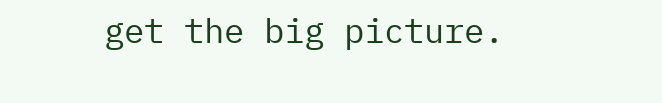get the big picture.